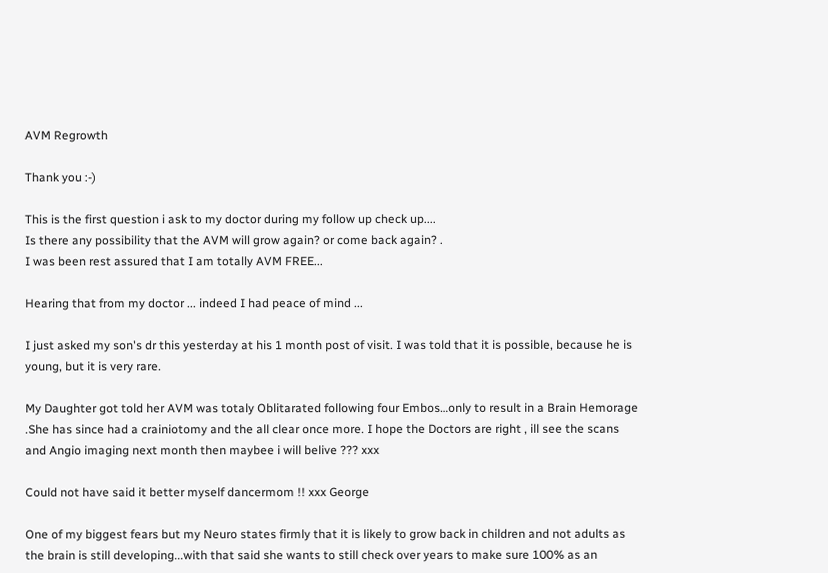AVM Regrowth

Thank you :-)

This is the first question i ask to my doctor during my follow up check up....
Is there any possibility that the AVM will grow again? or come back again? .
I was been rest assured that I am totally AVM FREE...

Hearing that from my doctor ... indeed I had peace of mind ...

I just asked my son's dr this yesterday at his 1 month post of visit. I was told that it is possible, because he is young, but it is very rare.

My Daughter got told her AVM was totaly Oblitarated following four Embos…only to result in a Brain Hemorage .She has since had a crainiotomy and the all clear once more. I hope the Doctors are right , ill see the scans and Angio imaging next month then maybee i will belive ??? xxx

Could not have said it better myself dancermom !! xxx George

One of my biggest fears but my Neuro states firmly that it is likely to grow back in children and not adults as the brain is still developing...with that said she wants to still check over years to make sure 100% as an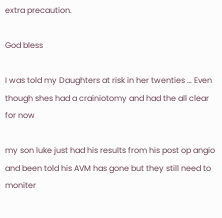extra precaution.

God bless

I was told my Daughters at risk in her twenties … Even though shes had a crainiotomy and had the all clear for now

my son luke just had his results from his post op angio and been told his AVM has gone but they still need to moniter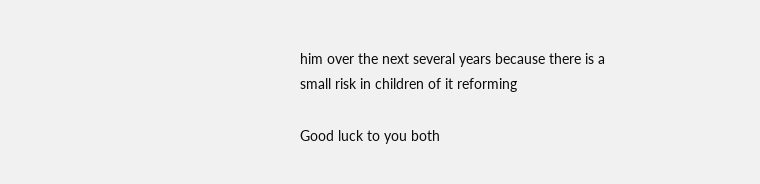him over the next several years because there is a small risk in children of it reforming

Good luck to you both